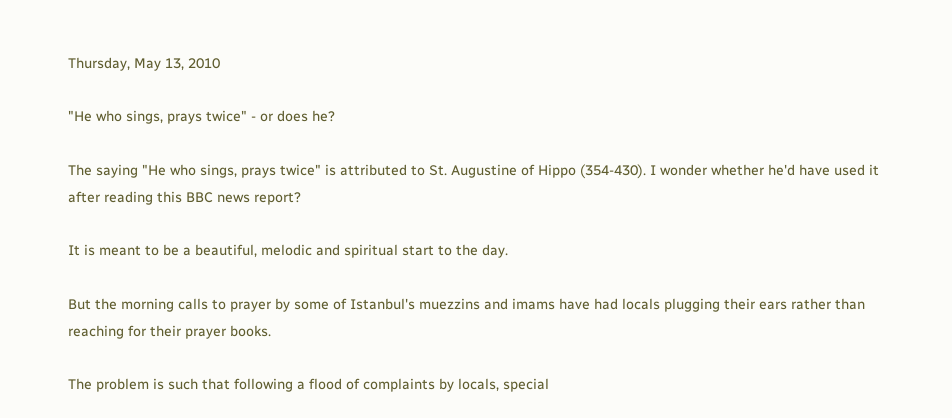Thursday, May 13, 2010

"He who sings, prays twice" - or does he?

The saying "He who sings, prays twice" is attributed to St. Augustine of Hippo (354-430). I wonder whether he'd have used it after reading this BBC news report?

It is meant to be a beautiful, melodic and spiritual start to the day.

But the morning calls to prayer by some of Istanbul's muezzins and imams have had locals plugging their ears rather than reaching for their prayer books.

The problem is such that following a flood of complaints by locals, special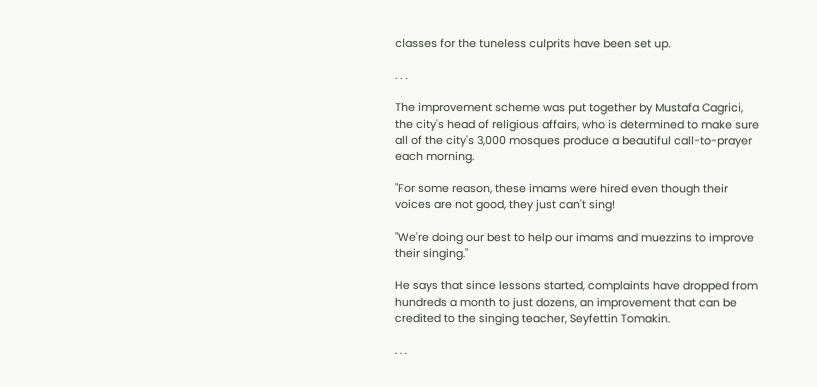classes for the tuneless culprits have been set up.

. . .

The improvement scheme was put together by Mustafa Cagrici, the city's head of religious affairs, who is determined to make sure all of the city's 3,000 mosques produce a beautiful call-to-prayer each morning.

"For some reason, these imams were hired even though their voices are not good, they just can't sing!

"We're doing our best to help our imams and muezzins to improve their singing."

He says that since lessons started, complaints have dropped from hundreds a month to just dozens, an improvement that can be credited to the singing teacher, Seyfettin Tomakin.

. . .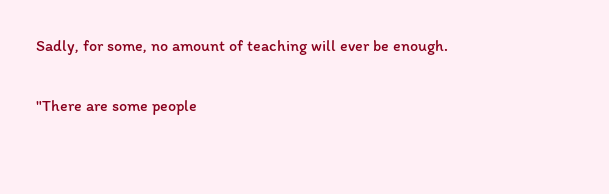Sadly, for some, no amount of teaching will ever be enough.

"There are some people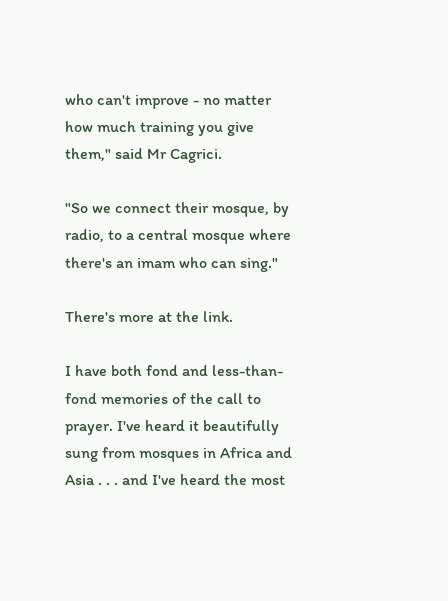who can't improve - no matter how much training you give them," said Mr Cagrici.

"So we connect their mosque, by radio, to a central mosque where there's an imam who can sing."

There's more at the link.

I have both fond and less-than-fond memories of the call to prayer. I've heard it beautifully sung from mosques in Africa and Asia . . . and I've heard the most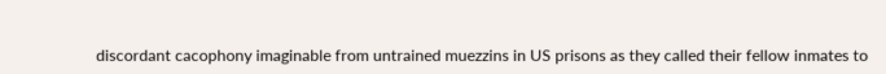discordant cacophony imaginable from untrained muezzins in US prisons as they called their fellow inmates to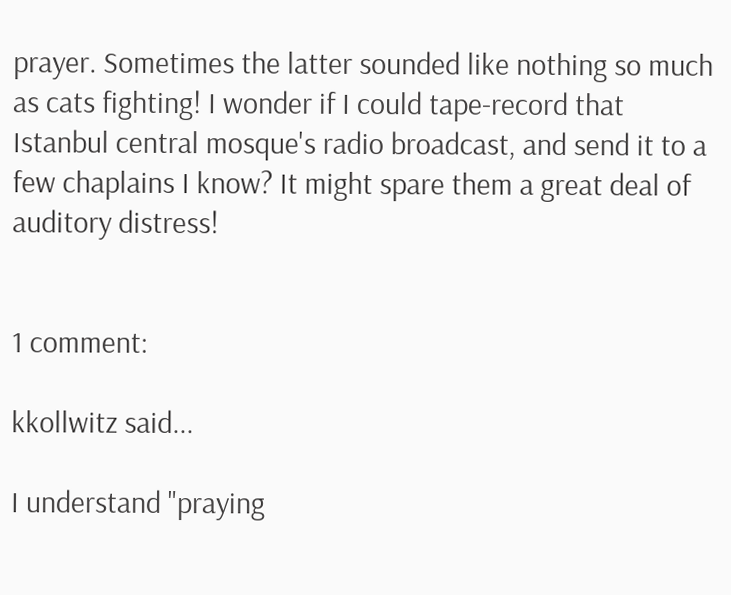prayer. Sometimes the latter sounded like nothing so much as cats fighting! I wonder if I could tape-record that Istanbul central mosque's radio broadcast, and send it to a few chaplains I know? It might spare them a great deal of auditory distress!


1 comment:

kkollwitz said...

I understand "praying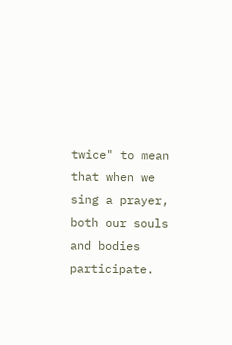twice" to mean that when we sing a prayer, both our souls and bodies participate.